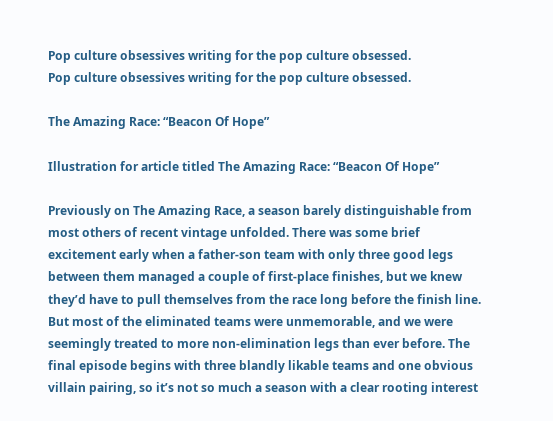Pop culture obsessives writing for the pop culture obsessed.
Pop culture obsessives writing for the pop culture obsessed.

The Amazing Race: “Beacon Of Hope”

Illustration for article titled The Amazing Race: “Beacon Of Hope”

Previously on The Amazing Race, a season barely distinguishable from most others of recent vintage unfolded. There was some brief excitement early when a father-son team with only three good legs between them managed a couple of first-place finishes, but we knew they’d have to pull themselves from the race long before the finish line. But most of the eliminated teams were unmemorable, and we were seemingly treated to more non-elimination legs than ever before. The final episode begins with three blandly likable teams and one obvious villain pairing, so it’s not so much a season with a clear rooting interest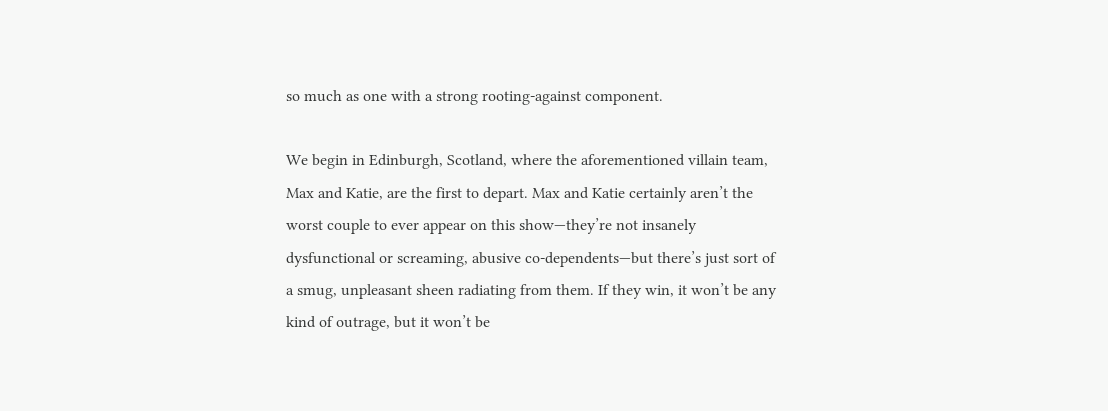so much as one with a strong rooting-against component.

We begin in Edinburgh, Scotland, where the aforementioned villain team, Max and Katie, are the first to depart. Max and Katie certainly aren’t the worst couple to ever appear on this show—they’re not insanely dysfunctional or screaming, abusive co-dependents—but there’s just sort of a smug, unpleasant sheen radiating from them. If they win, it won’t be any kind of outrage, but it won’t be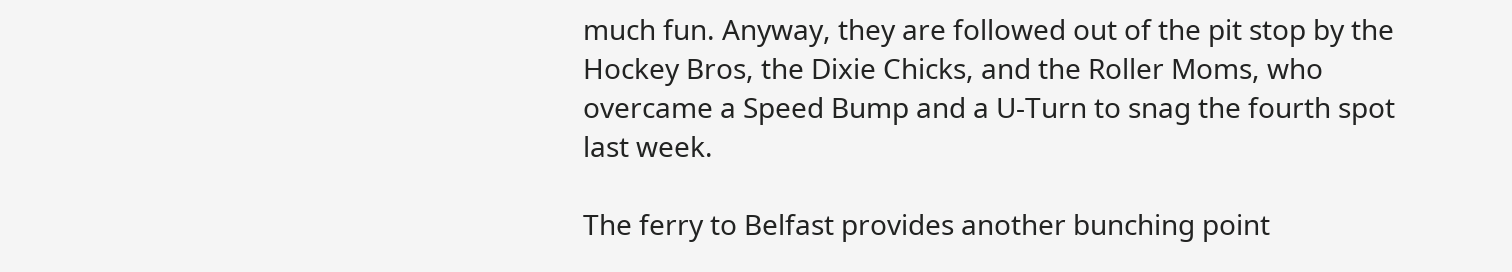much fun. Anyway, they are followed out of the pit stop by the Hockey Bros, the Dixie Chicks, and the Roller Moms, who overcame a Speed Bump and a U-Turn to snag the fourth spot last week.

The ferry to Belfast provides another bunching point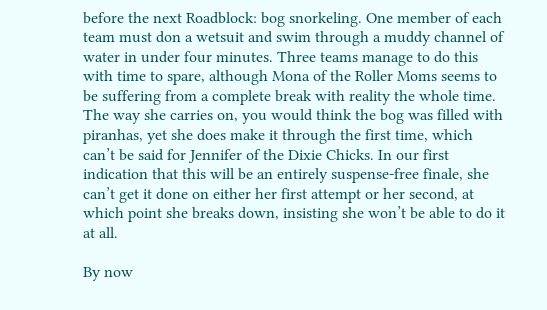before the next Roadblock: bog snorkeling. One member of each team must don a wetsuit and swim through a muddy channel of water in under four minutes. Three teams manage to do this with time to spare, although Mona of the Roller Moms seems to be suffering from a complete break with reality the whole time. The way she carries on, you would think the bog was filled with piranhas, yet she does make it through the first time, which can’t be said for Jennifer of the Dixie Chicks. In our first indication that this will be an entirely suspense-free finale, she can’t get it done on either her first attempt or her second, at which point she breaks down, insisting she won’t be able to do it at all.

By now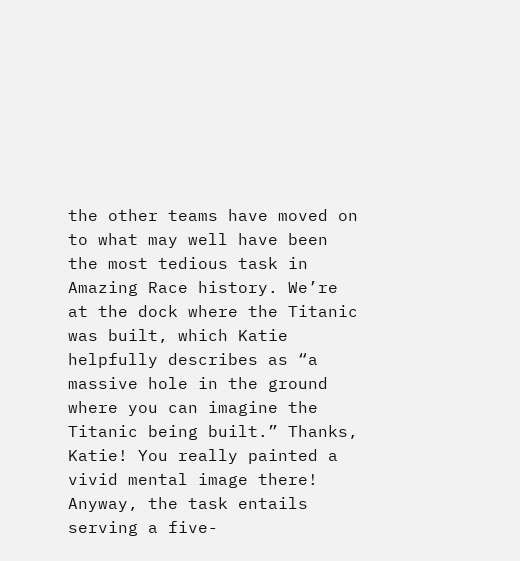the other teams have moved on to what may well have been the most tedious task in Amazing Race history. We’re at the dock where the Titanic was built, which Katie helpfully describes as “a massive hole in the ground where you can imagine the Titanic being built.” Thanks, Katie! You really painted a vivid mental image there! Anyway, the task entails serving a five-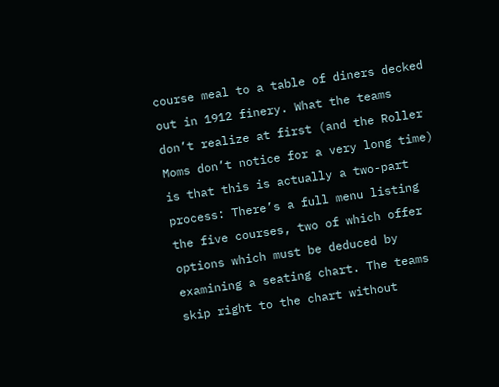course meal to a table of diners decked out in 1912 finery. What the teams don’t realize at first (and the Roller Moms don’t notice for a very long time) is that this is actually a two-part process: There’s a full menu listing the five courses, two of which offer options which must be deduced by examining a seating chart. The teams skip right to the chart without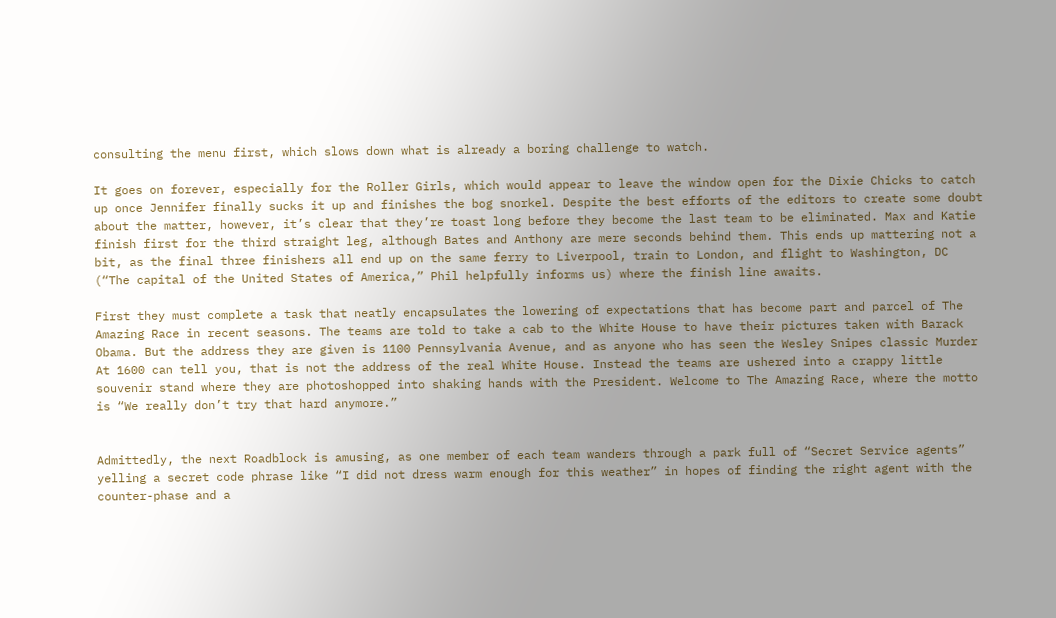consulting the menu first, which slows down what is already a boring challenge to watch.

It goes on forever, especially for the Roller Girls, which would appear to leave the window open for the Dixie Chicks to catch up once Jennifer finally sucks it up and finishes the bog snorkel. Despite the best efforts of the editors to create some doubt about the matter, however, it’s clear that they’re toast long before they become the last team to be eliminated. Max and Katie finish first for the third straight leg, although Bates and Anthony are mere seconds behind them. This ends up mattering not a bit, as the final three finishers all end up on the same ferry to Liverpool, train to London, and flight to Washington, DC (“The capital of the United States of America,” Phil helpfully informs us) where the finish line awaits.

First they must complete a task that neatly encapsulates the lowering of expectations that has become part and parcel of The Amazing Race in recent seasons. The teams are told to take a cab to the White House to have their pictures taken with Barack Obama. But the address they are given is 1100 Pennsylvania Avenue, and as anyone who has seen the Wesley Snipes classic Murder At 1600 can tell you, that is not the address of the real White House. Instead the teams are ushered into a crappy little souvenir stand where they are photoshopped into shaking hands with the President. Welcome to The Amazing Race, where the motto is “We really don’t try that hard anymore.”


Admittedly, the next Roadblock is amusing, as one member of each team wanders through a park full of “Secret Service agents” yelling a secret code phrase like “I did not dress warm enough for this weather” in hopes of finding the right agent with the counter-phase and a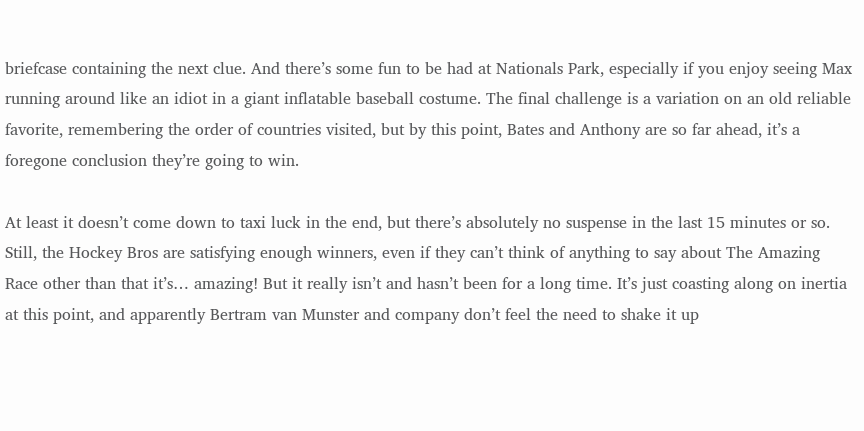briefcase containing the next clue. And there’s some fun to be had at Nationals Park, especially if you enjoy seeing Max running around like an idiot in a giant inflatable baseball costume. The final challenge is a variation on an old reliable favorite, remembering the order of countries visited, but by this point, Bates and Anthony are so far ahead, it’s a foregone conclusion they’re going to win.

At least it doesn’t come down to taxi luck in the end, but there’s absolutely no suspense in the last 15 minutes or so. Still, the Hockey Bros are satisfying enough winners, even if they can’t think of anything to say about The Amazing Race other than that it’s… amazing! But it really isn’t and hasn’t been for a long time. It’s just coasting along on inertia at this point, and apparently Bertram van Munster and company don’t feel the need to shake it up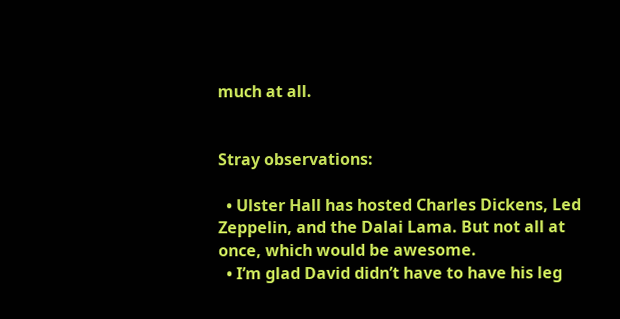much at all.


Stray observations:

  • Ulster Hall has hosted Charles Dickens, Led Zeppelin, and the Dalai Lama. But not all at once, which would be awesome.
  • I’m glad David didn’t have to have his leg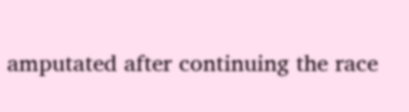amputated after continuing the race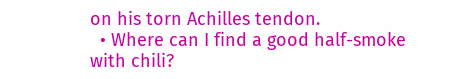on his torn Achilles tendon.
  • Where can I find a good half-smoke with chili?